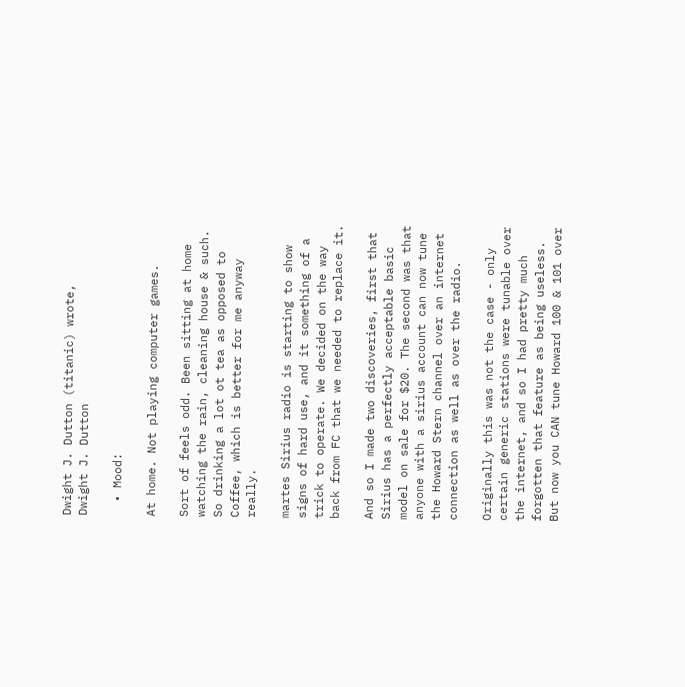Dwight J. Dutton (titanic) wrote,
Dwight J. Dutton

  • Mood:

At home. Not playing computer games.

Sort of feels odd. Been sitting at home watching the rain, cleaning house & such. So drinking a lot ot tea as opposed to Coffee, which is better for me anyway really.

martes Sirius radio is starting to show signs of hard use, and it something of a trick to operate. We decided on the way back from FC that we needed to replace it.

And so I made two discoveries, first that Sirius has a perfectly acceptable basic model on sale for $20. The second was that anyone with a sirius account can now tune the Howard Stern channel over an internet connection as well as over the radio.

Originally this was not the case - only certain generic stations were tunable over the internet, and so I had pretty much forgotten that feature as being useless. But now you CAN tune Howard 100 & 101 over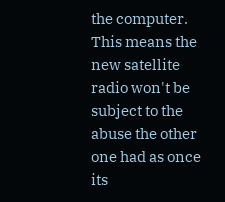the computer. This means the new satellite radio won't be subject to the abuse the other one had as once its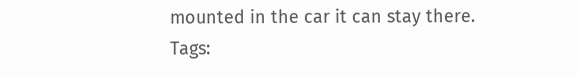mounted in the car it can stay there.
Tags: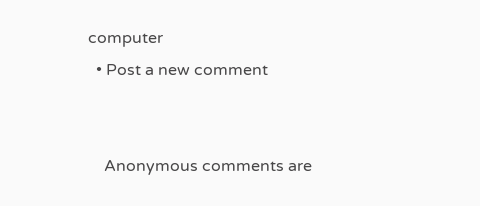computer
  • Post a new comment


    Anonymous comments are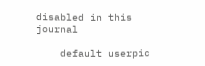disabled in this journal

    default userpic